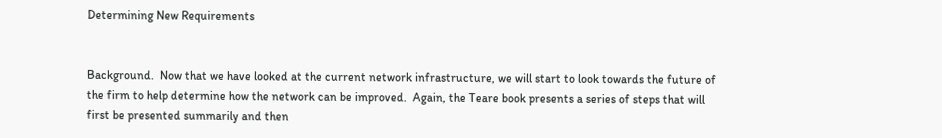Determining New Requirements


Background.  Now that we have looked at the current network infrastructure, we will start to look towards the future of the firm to help determine how the network can be improved.  Again, the Teare book presents a series of steps that will first be presented summarily and then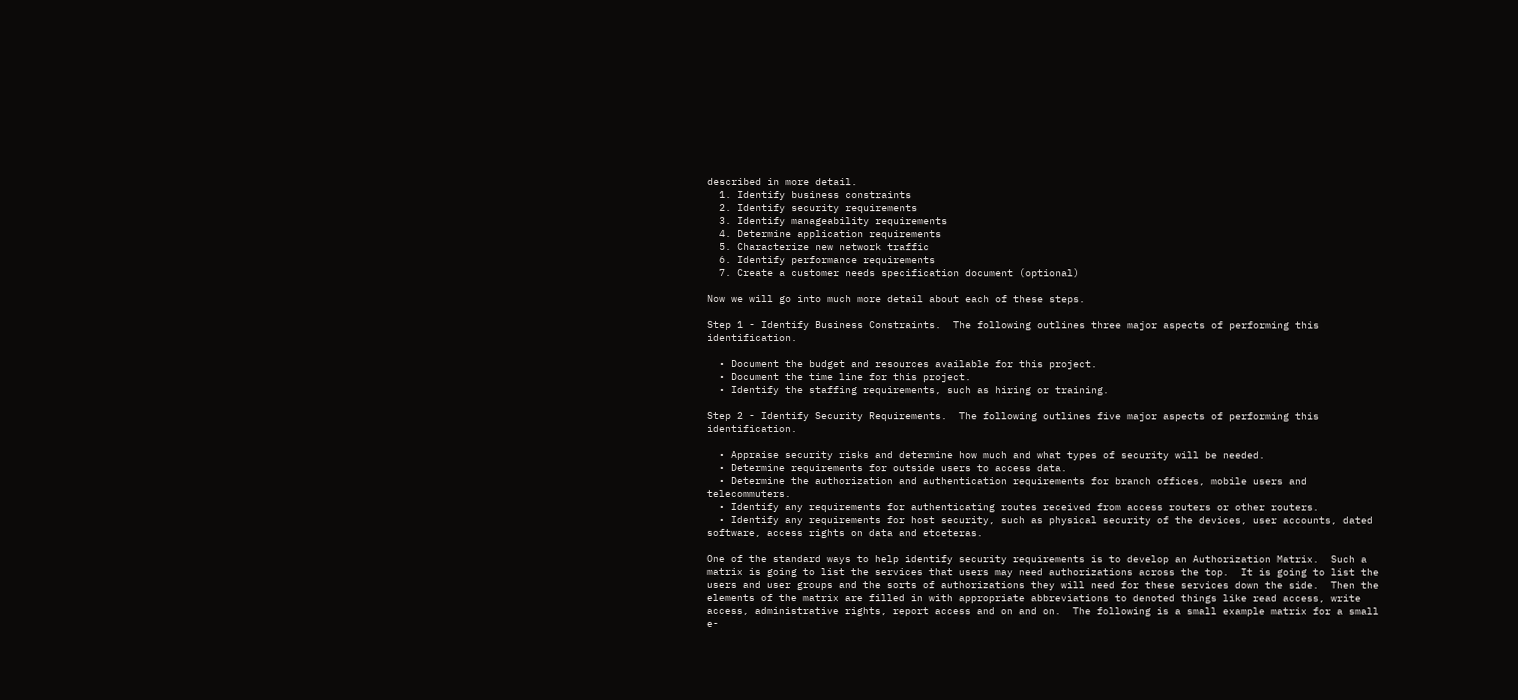described in more detail.
  1. Identify business constraints
  2. Identify security requirements
  3. Identify manageability requirements
  4. Determine application requirements
  5. Characterize new network traffic
  6. Identify performance requirements
  7. Create a customer needs specification document (optional)

Now we will go into much more detail about each of these steps.

Step 1 - Identify Business Constraints.  The following outlines three major aspects of performing this identification.

  • Document the budget and resources available for this project.
  • Document the time line for this project.
  • Identify the staffing requirements, such as hiring or training.

Step 2 - Identify Security Requirements.  The following outlines five major aspects of performing this identification.

  • Appraise security risks and determine how much and what types of security will be needed.
  • Determine requirements for outside users to access data.
  • Determine the authorization and authentication requirements for branch offices, mobile users and telecommuters.
  • Identify any requirements for authenticating routes received from access routers or other routers.
  • Identify any requirements for host security, such as physical security of the devices, user accounts, dated software, access rights on data and etceteras.

One of the standard ways to help identify security requirements is to develop an Authorization Matrix.  Such a matrix is going to list the services that users may need authorizations across the top.  It is going to list the users and user groups and the sorts of authorizations they will need for these services down the side.  Then the elements of the matrix are filled in with appropriate abbreviations to denoted things like read access, write access, administrative rights, report access and on and on.  The following is a small example matrix for a small e-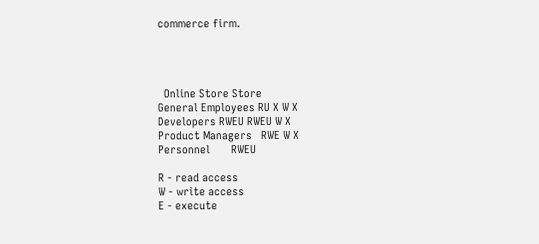commerce firm.




  Online Store Store
General Employees RU X W X
Developers RWEU RWEU W X
Product Managers   RWE W X
Personnel       RWEU

R - read access
W - write access
E - execute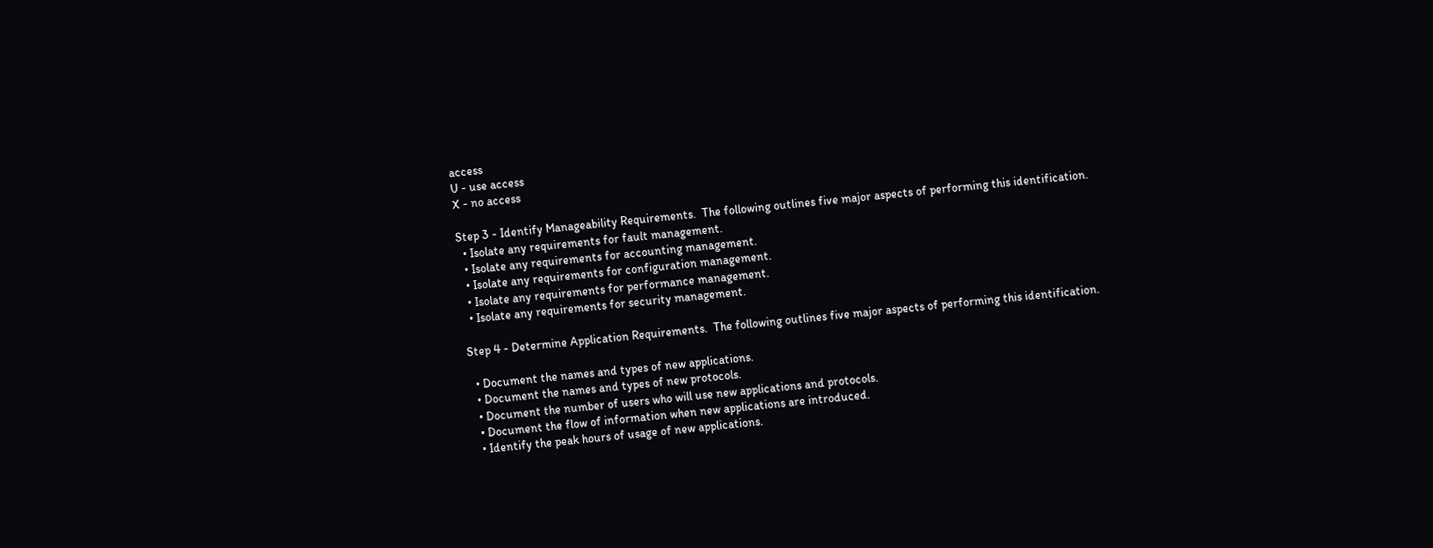access
U - use access
X - no access

Step 3 - Identify Manageability Requirements.  The following outlines five major aspects of performing this identification.
  • Isolate any requirements for fault management.
  • Isolate any requirements for accounting management.
  • Isolate any requirements for configuration management.
  • Isolate any requirements for performance management.
  • Isolate any requirements for security management.

Step 4 - Determine Application Requirements.  The following outlines five major aspects of performing this identification.

  • Document the names and types of new applications.
  • Document the names and types of new protocols.
  • Document the number of users who will use new applications and protocols.
  • Document the flow of information when new applications are introduced.
  • Identify the peak hours of usage of new applications.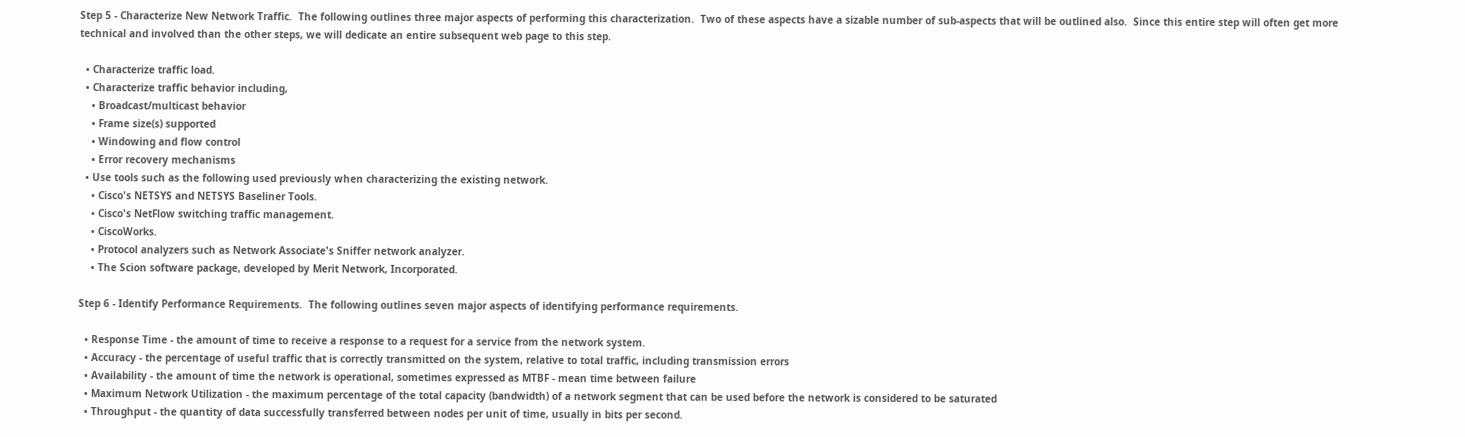Step 5 - Characterize New Network Traffic.  The following outlines three major aspects of performing this characterization.  Two of these aspects have a sizable number of sub-aspects that will be outlined also.  Since this entire step will often get more technical and involved than the other steps, we will dedicate an entire subsequent web page to this step.

  • Characterize traffic load.
  • Characterize traffic behavior including,
    • Broadcast/multicast behavior
    • Frame size(s) supported
    • Windowing and flow control
    • Error recovery mechanisms
  • Use tools such as the following used previously when characterizing the existing network.
    • Cisco's NETSYS and NETSYS Baseliner Tools.
    • Cisco's NetFlow switching traffic management.
    • CiscoWorks.
    • Protocol analyzers such as Network Associate's Sniffer network analyzer.
    • The Scion software package, developed by Merit Network, Incorporated.

Step 6 - Identify Performance Requirements.  The following outlines seven major aspects of identifying performance requirements.

  • Response Time - the amount of time to receive a response to a request for a service from the network system.
  • Accuracy - the percentage of useful traffic that is correctly transmitted on the system, relative to total traffic, including transmission errors
  • Availability - the amount of time the network is operational, sometimes expressed as MTBF - mean time between failure
  • Maximum Network Utilization - the maximum percentage of the total capacity (bandwidth) of a network segment that can be used before the network is considered to be saturated
  • Throughput - the quantity of data successfully transferred between nodes per unit of time, usually in bits per second.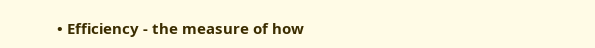• Efficiency - the measure of how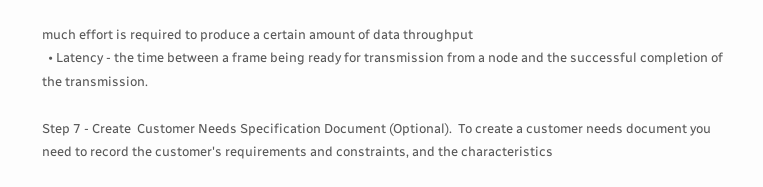much effort is required to produce a certain amount of data throughput
  • Latency - the time between a frame being ready for transmission from a node and the successful completion of the transmission.

Step 7 - Create  Customer Needs Specification Document (Optional).  To create a customer needs document you need to record the customer's requirements and constraints, and the characteristics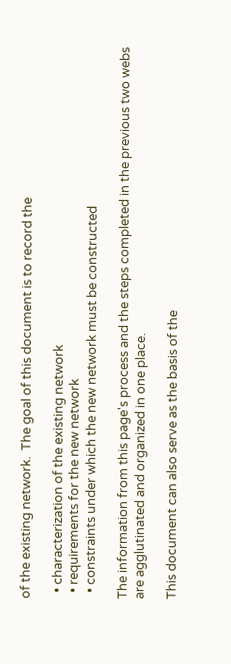of the existing network.  The goal of this document is to record the

  • characterization of the existing network
  • requirements for the new network
  • constraints under which the new network must be constructed

The information from this page's process and the steps completed in the previous two webs are agglutinated and organized in one place.

This document can also serve as the basis of the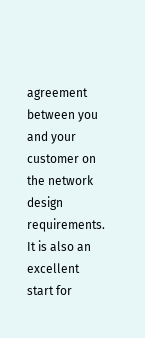agreement between you and your customer on the network design requirements.  It is also an excellent start for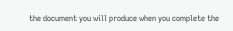the document you will produce when you complete the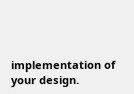implementation of your design.